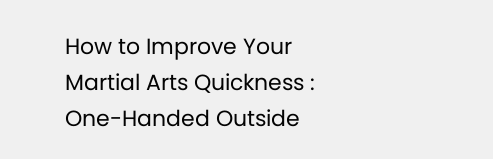How to Improve Your Martial Arts Quickness : One-Handed Outside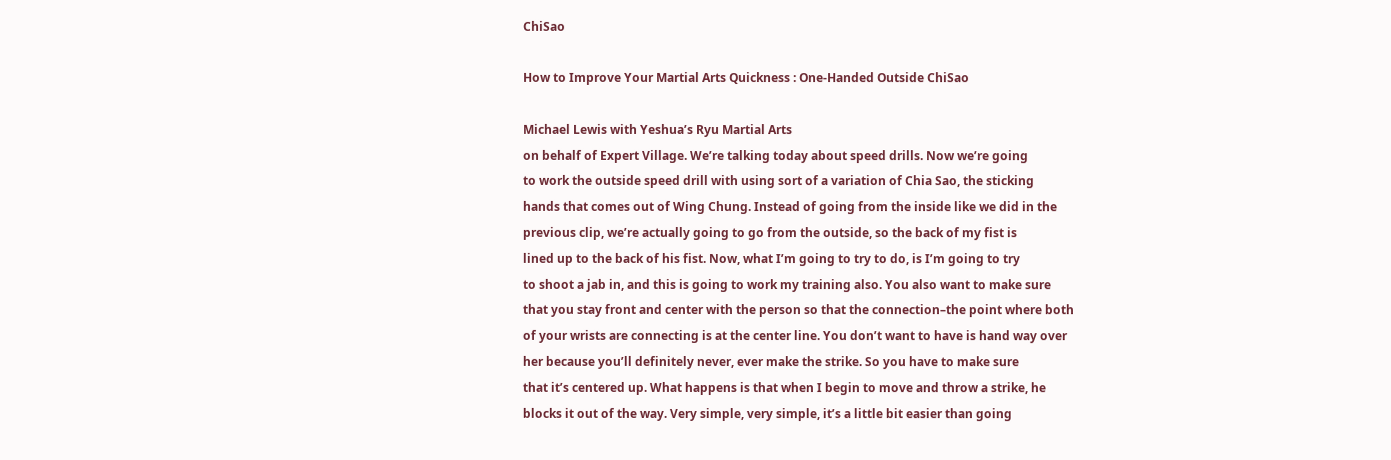ChiSao

How to Improve Your Martial Arts Quickness : One-Handed Outside ChiSao

Michael Lewis with Yeshua’s Ryu Martial Arts
on behalf of Expert Village. We’re talking today about speed drills. Now we’re going
to work the outside speed drill with using sort of a variation of Chia Sao, the sticking
hands that comes out of Wing Chung. Instead of going from the inside like we did in the
previous clip, we’re actually going to go from the outside, so the back of my fist is
lined up to the back of his fist. Now, what I’m going to try to do, is I’m going to try
to shoot a jab in, and this is going to work my training also. You also want to make sure
that you stay front and center with the person so that the connection–the point where both
of your wrists are connecting is at the center line. You don’t want to have is hand way over
her because you’ll definitely never, ever make the strike. So you have to make sure
that it’s centered up. What happens is that when I begin to move and throw a strike, he
blocks it out of the way. Very simple, very simple, it’s a little bit easier than going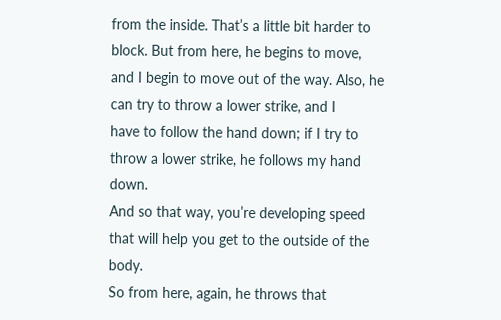from the inside. That’s a little bit harder to block. But from here, he begins to move,
and I begin to move out of the way. Also, he can try to throw a lower strike, and I
have to follow the hand down; if I try to throw a lower strike, he follows my hand down.
And so that way, you’re developing speed that will help you get to the outside of the body.
So from here, again, he throws that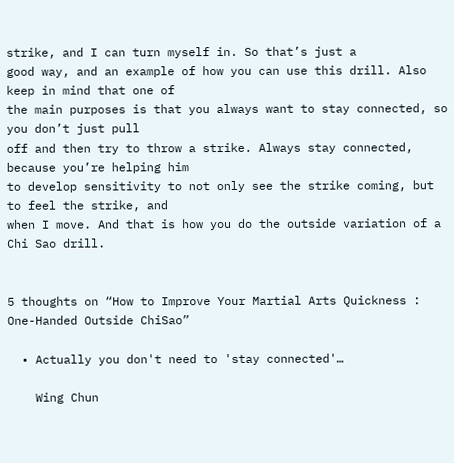strike, and I can turn myself in. So that’s just a
good way, and an example of how you can use this drill. Also keep in mind that one of
the main purposes is that you always want to stay connected, so you don’t just pull
off and then try to throw a strike. Always stay connected, because you’re helping him
to develop sensitivity to not only see the strike coming, but to feel the strike, and
when I move. And that is how you do the outside variation of a Chi Sao drill.


5 thoughts on “How to Improve Your Martial Arts Quickness : One-Handed Outside ChiSao”

  • Actually you don't need to 'stay connected'…

    Wing Chun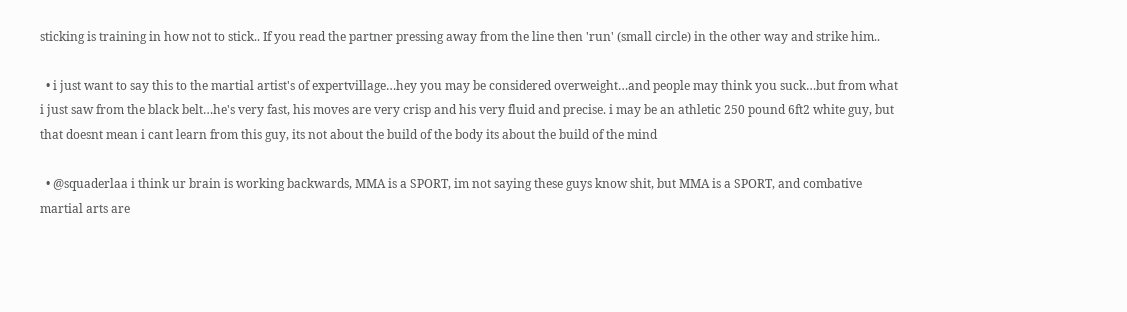sticking is training in how not to stick.. If you read the partner pressing away from the line then 'run' (small circle) in the other way and strike him..

  • i just want to say this to the martial artist's of expertvillage…hey you may be considered overweight…and people may think you suck…but from what i just saw from the black belt…he's very fast, his moves are very crisp and his very fluid and precise. i may be an athletic 250 pound 6ft2 white guy, but that doesnt mean i cant learn from this guy, its not about the build of the body its about the build of the mind

  • @squaderlaa i think ur brain is working backwards, MMA is a SPORT, im not saying these guys know shit, but MMA is a SPORT, and combative martial arts are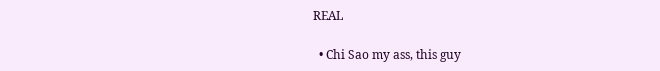REAL

  • Chi Sao my ass, this guy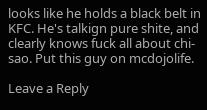looks like he holds a black belt in KFC. He's talkign pure shite, and clearly knows fuck all about chi-sao. Put this guy on mcdojolife.

Leave a Reply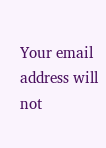Your email address will not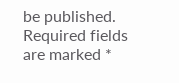be published. Required fields are marked *